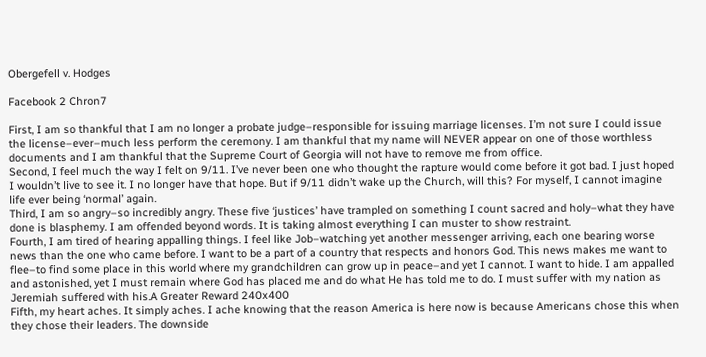Obergefell v. Hodges

Facebook 2 Chron7

First, I am so thankful that I am no longer a probate judge–responsible for issuing marriage licenses. I’m not sure I could issue the license–ever–much less perform the ceremony. I am thankful that my name will NEVER appear on one of those worthless documents and I am thankful that the Supreme Court of Georgia will not have to remove me from office.
Second, I feel much the way I felt on 9/11. I’ve never been one who thought the rapture would come before it got bad. I just hoped I wouldn’t live to see it. I no longer have that hope. But if 9/11 didn’t wake up the Church, will this? For myself, I cannot imagine life ever being ‘normal’ again.
Third, I am so angry–so incredibly angry. These five ‘justices’ have trampled on something I count sacred and holy–what they have done is blasphemy. I am offended beyond words. It is taking almost everything I can muster to show restraint.
Fourth, I am tired of hearing appalling things. I feel like Job–watching yet another messenger arriving, each one bearing worse news than the one who came before. I want to be a part of a country that respects and honors God. This news makes me want to flee–to find some place in this world where my grandchildren can grow up in peace–and yet I cannot. I want to hide. I am appalled and astonished, yet I must remain where God has placed me and do what He has told me to do. I must suffer with my nation as Jeremiah suffered with his.A Greater Reward 240x400
Fifth, my heart aches. It simply aches. I ache knowing that the reason America is here now is because Americans chose this when they chose their leaders. The downside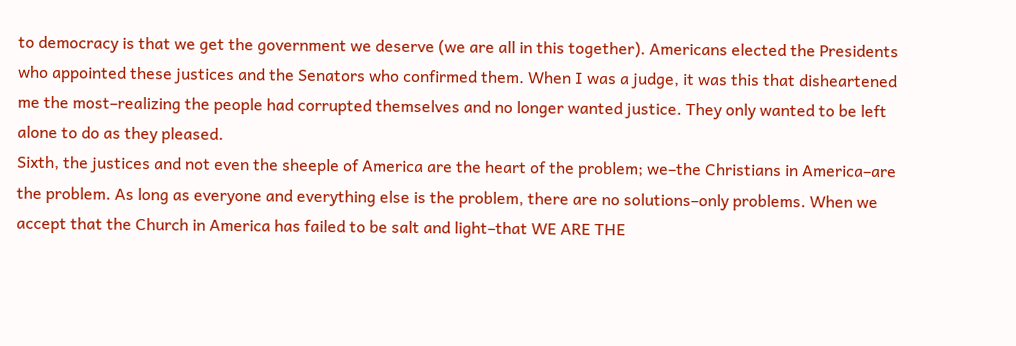to democracy is that we get the government we deserve (we are all in this together). Americans elected the Presidents who appointed these justices and the Senators who confirmed them. When I was a judge, it was this that disheartened me the most–realizing the people had corrupted themselves and no longer wanted justice. They only wanted to be left alone to do as they pleased.
Sixth, the justices and not even the sheeple of America are the heart of the problem; we–the Christians in America–are the problem. As long as everyone and everything else is the problem, there are no solutions–only problems. When we accept that the Church in America has failed to be salt and light–that WE ARE THE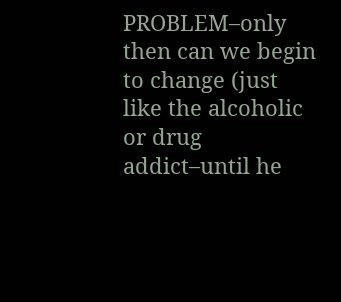PROBLEM–only then can we begin to change (just like the alcoholic or drug addict–until he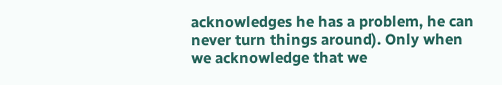acknowledges he has a problem, he can never turn things around). Only when we acknowledge that we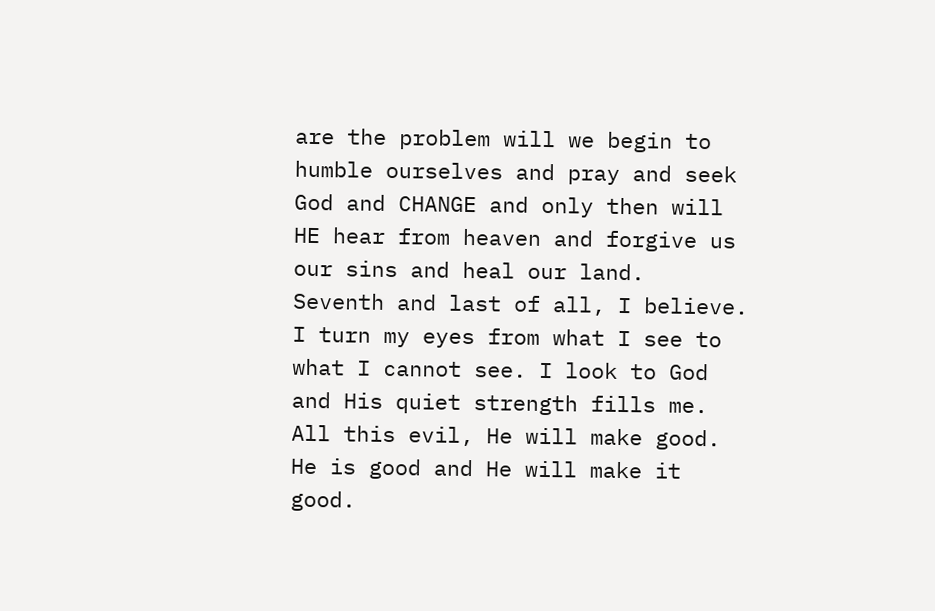are the problem will we begin to humble ourselves and pray and seek God and CHANGE and only then will HE hear from heaven and forgive us our sins and heal our land.
Seventh and last of all, I believe. I turn my eyes from what I see to what I cannot see. I look to God and His quiet strength fills me. All this evil, He will make good. He is good and He will make it good.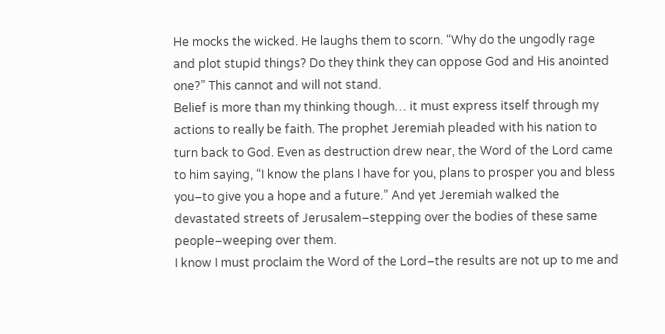He mocks the wicked. He laughs them to scorn. “Why do the ungodly rage and plot stupid things? Do they think they can oppose God and His anointed one?” This cannot and will not stand.
Belief is more than my thinking though… it must express itself through my actions to really be faith. The prophet Jeremiah pleaded with his nation to turn back to God. Even as destruction drew near, the Word of the Lord came to him saying, “I know the plans I have for you, plans to prosper you and bless you–to give you a hope and a future.” And yet Jeremiah walked the devastated streets of Jerusalem–stepping over the bodies of these same people–weeping over them.
I know I must proclaim the Word of the Lord–the results are not up to me and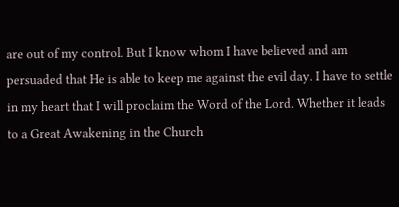are out of my control. But I know whom I have believed and am persuaded that He is able to keep me against the evil day. I have to settle in my heart that I will proclaim the Word of the Lord. Whether it leads to a Great Awakening in the Church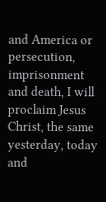and America or persecution, imprisonment and death, I will proclaim Jesus Christ, the same yesterday, today and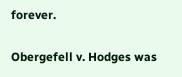forever.

Obergefell v. Hodges was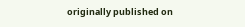originally published on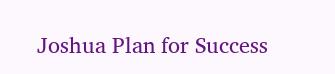Joshua Plan for Success